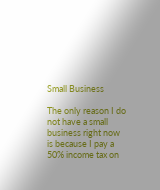Small Business

The only reason I do not have a small business right now is because I pay a 50% income tax on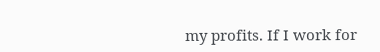my profits. If I work for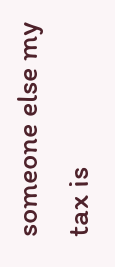someone else my tax is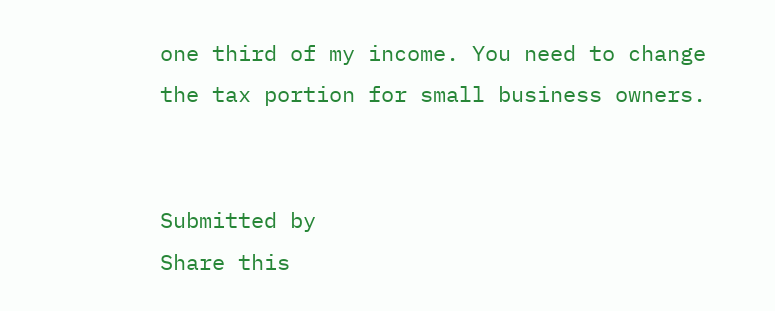one third of my income. You need to change the tax portion for small business owners.


Submitted by
Share this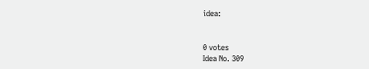idea:


0 votes
Idea No. 309